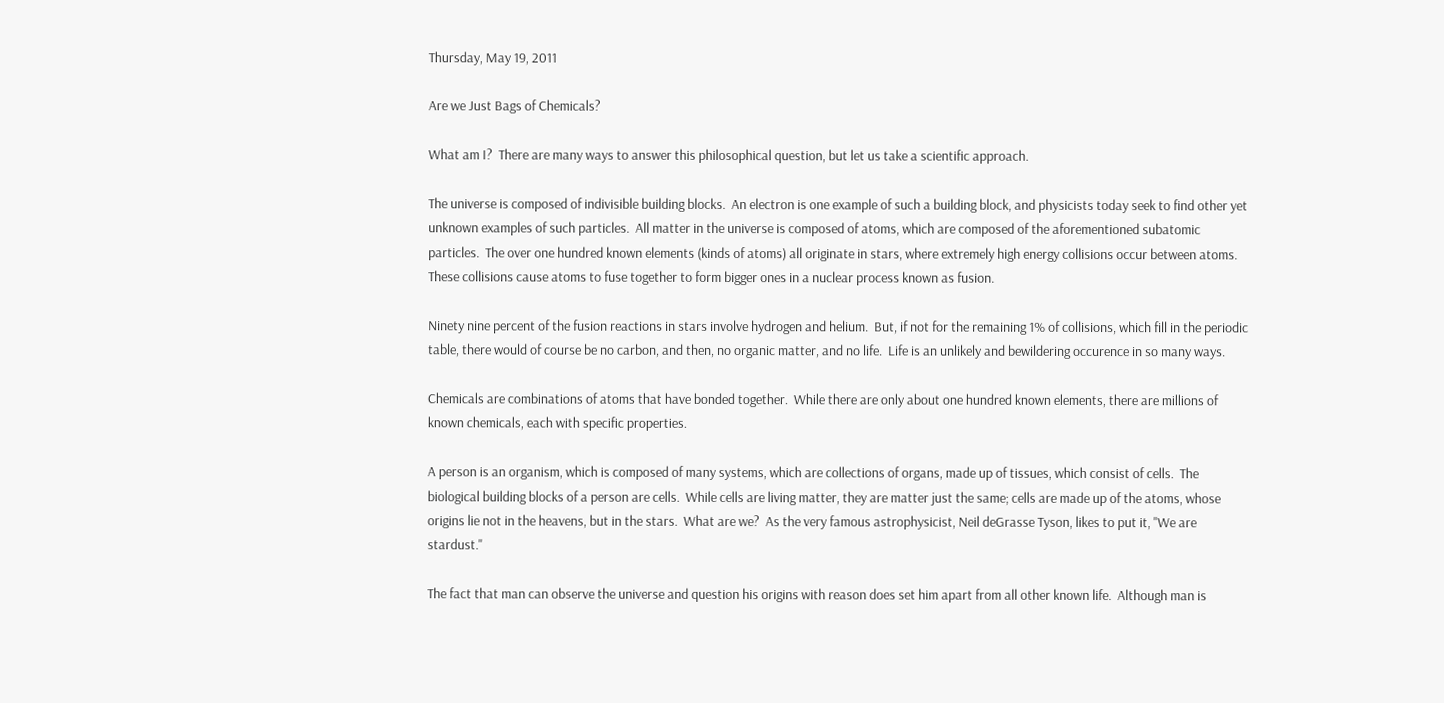Thursday, May 19, 2011

Are we Just Bags of Chemicals?

What am I?  There are many ways to answer this philosophical question, but let us take a scientific approach.

The universe is composed of indivisible building blocks.  An electron is one example of such a building block, and physicists today seek to find other yet unknown examples of such particles.  All matter in the universe is composed of atoms, which are composed of the aforementioned subatomic particles.  The over one hundred known elements (kinds of atoms) all originate in stars, where extremely high energy collisions occur between atoms.  These collisions cause atoms to fuse together to form bigger ones in a nuclear process known as fusion.

Ninety nine percent of the fusion reactions in stars involve hydrogen and helium.  But, if not for the remaining 1% of collisions, which fill in the periodic table, there would of course be no carbon, and then, no organic matter, and no life.  Life is an unlikely and bewildering occurence in so many ways.

Chemicals are combinations of atoms that have bonded together.  While there are only about one hundred known elements, there are millions of known chemicals, each with specific properties.

A person is an organism, which is composed of many systems, which are collections of organs, made up of tissues, which consist of cells.  The biological building blocks of a person are cells.  While cells are living matter, they are matter just the same; cells are made up of the atoms, whose origins lie not in the heavens, but in the stars.  What are we?  As the very famous astrophysicist, Neil deGrasse Tyson, likes to put it, "We are stardust."

The fact that man can observe the universe and question his origins with reason does set him apart from all other known life.  Although man is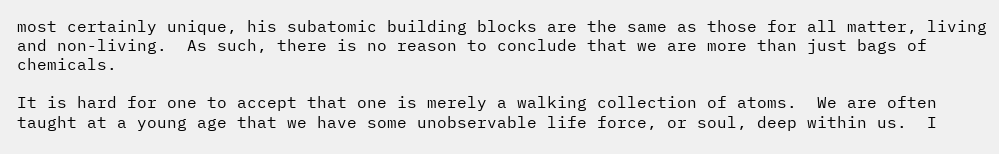most certainly unique, his subatomic building blocks are the same as those for all matter, living and non-living.  As such, there is no reason to conclude that we are more than just bags of chemicals.

It is hard for one to accept that one is merely a walking collection of atoms.  We are often taught at a young age that we have some unobservable life force, or soul, deep within us.  I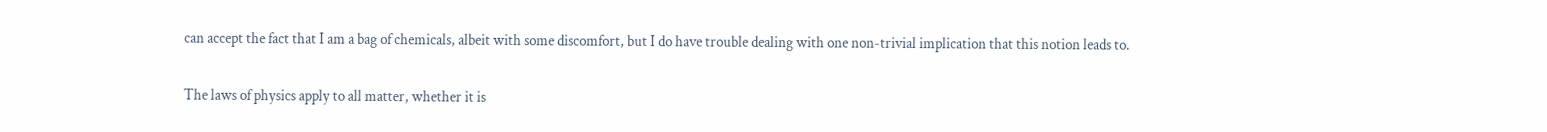can accept the fact that I am a bag of chemicals, albeit with some discomfort, but I do have trouble dealing with one non-trivial implication that this notion leads to.

The laws of physics apply to all matter, whether it is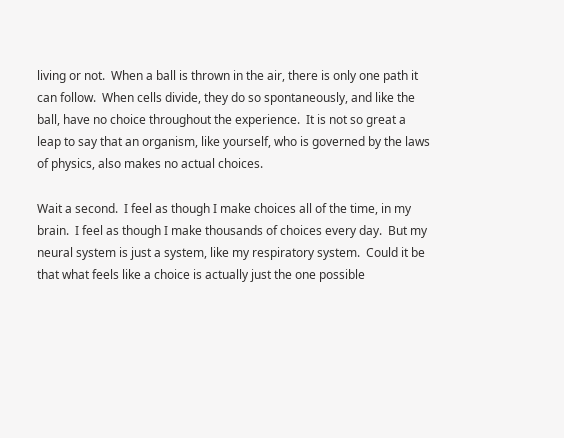living or not.  When a ball is thrown in the air, there is only one path it can follow.  When cells divide, they do so spontaneously, and like the ball, have no choice throughout the experience.  It is not so great a leap to say that an organism, like yourself, who is governed by the laws of physics, also makes no actual choices.

Wait a second.  I feel as though I make choices all of the time, in my brain.  I feel as though I make thousands of choices every day.  But my neural system is just a system, like my respiratory system.  Could it be that what feels like a choice is actually just the one possible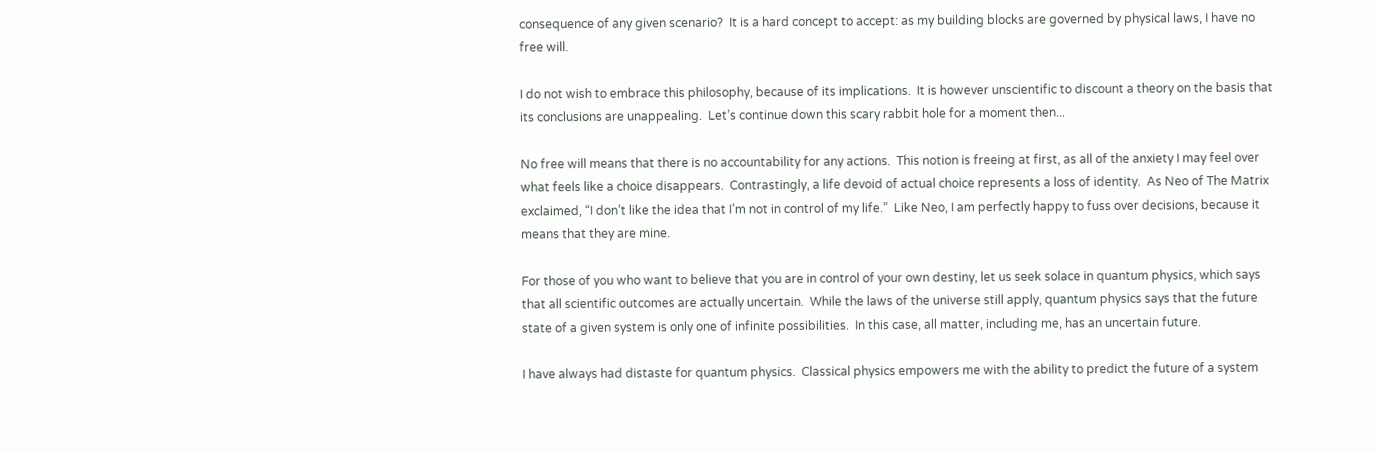consequence of any given scenario?  It is a hard concept to accept: as my building blocks are governed by physical laws, I have no free will.

I do not wish to embrace this philosophy, because of its implications.  It is however unscientific to discount a theory on the basis that its conclusions are unappealing.  Let’s continue down this scary rabbit hole for a moment then...

No free will means that there is no accountability for any actions.  This notion is freeing at first, as all of the anxiety I may feel over what feels like a choice disappears.  Contrastingly, a life devoid of actual choice represents a loss of identity.  As Neo of The Matrix exclaimed, “I don’t like the idea that I’m not in control of my life.”  Like Neo, I am perfectly happy to fuss over decisions, because it means that they are mine.

For those of you who want to believe that you are in control of your own destiny, let us seek solace in quantum physics, which says that all scientific outcomes are actually uncertain.  While the laws of the universe still apply, quantum physics says that the future state of a given system is only one of infinite possibilities.  In this case, all matter, including me, has an uncertain future.

I have always had distaste for quantum physics.  Classical physics empowers me with the ability to predict the future of a system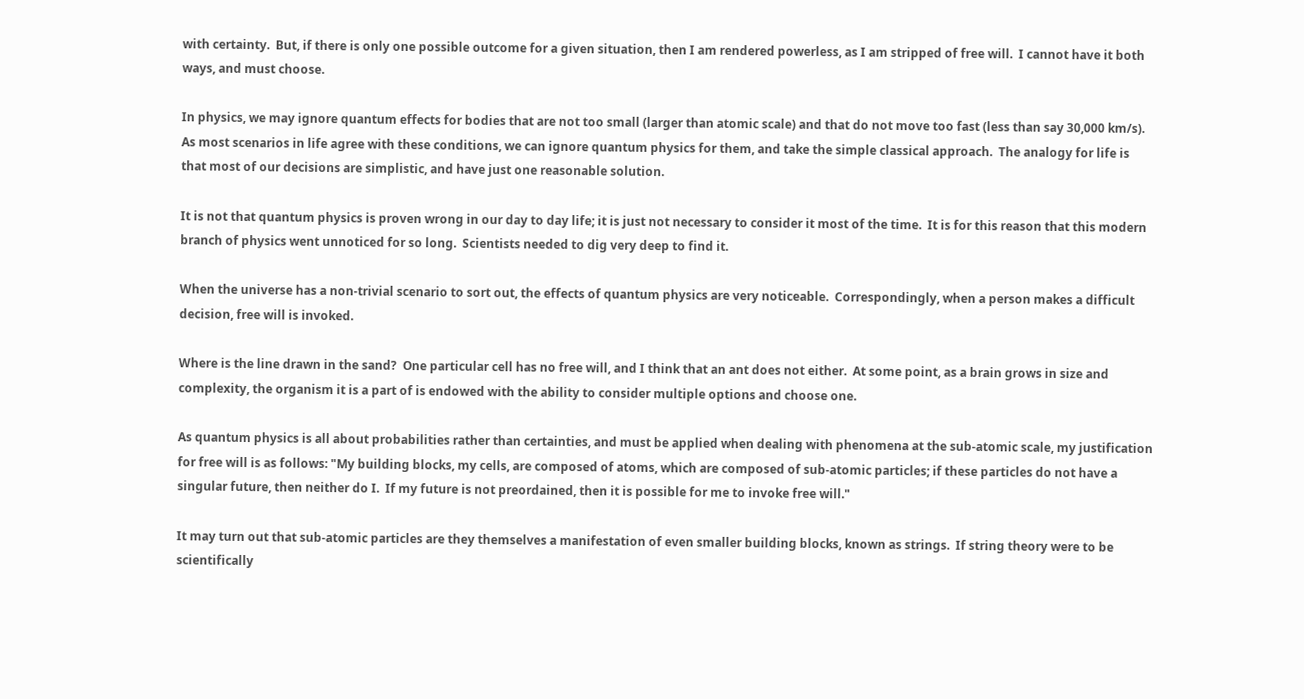with certainty.  But, if there is only one possible outcome for a given situation, then I am rendered powerless, as I am stripped of free will.  I cannot have it both ways, and must choose.

In physics, we may ignore quantum effects for bodies that are not too small (larger than atomic scale) and that do not move too fast (less than say 30,000 km/s).  As most scenarios in life agree with these conditions, we can ignore quantum physics for them, and take the simple classical approach.  The analogy for life is that most of our decisions are simplistic, and have just one reasonable solution.

It is not that quantum physics is proven wrong in our day to day life; it is just not necessary to consider it most of the time.  It is for this reason that this modern branch of physics went unnoticed for so long.  Scientists needed to dig very deep to find it.

When the universe has a non-trivial scenario to sort out, the effects of quantum physics are very noticeable.  Correspondingly, when a person makes a difficult decision, free will is invoked.

Where is the line drawn in the sand?  One particular cell has no free will, and I think that an ant does not either.  At some point, as a brain grows in size and complexity, the organism it is a part of is endowed with the ability to consider multiple options and choose one.

As quantum physics is all about probabilities rather than certainties, and must be applied when dealing with phenomena at the sub-atomic scale, my justification for free will is as follows: "My building blocks, my cells, are composed of atoms, which are composed of sub-atomic particles; if these particles do not have a singular future, then neither do I.  If my future is not preordained, then it is possible for me to invoke free will."

It may turn out that sub-atomic particles are they themselves a manifestation of even smaller building blocks, known as strings.  If string theory were to be scientifically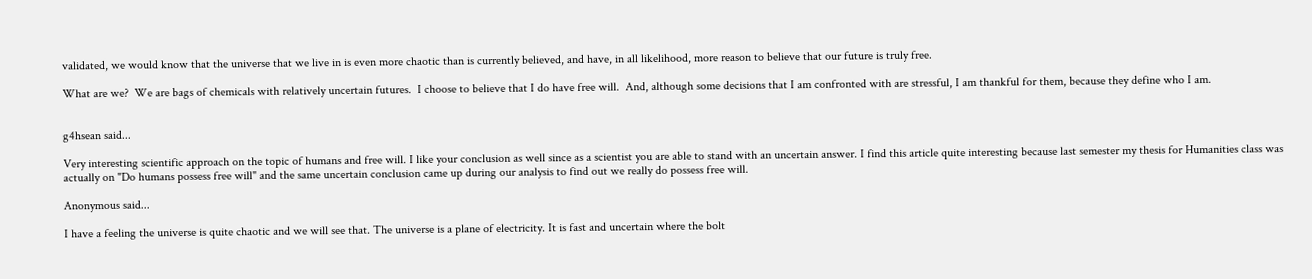validated, we would know that the universe that we live in is even more chaotic than is currently believed, and have, in all likelihood, more reason to believe that our future is truly free.

What are we?  We are bags of chemicals with relatively uncertain futures.  I choose to believe that I do have free will.  And, although some decisions that I am confronted with are stressful, I am thankful for them, because they define who I am.


g4hsean said...

Very interesting scientific approach on the topic of humans and free will. I like your conclusion as well since as a scientist you are able to stand with an uncertain answer. I find this article quite interesting because last semester my thesis for Humanities class was actually on "Do humans possess free will" and the same uncertain conclusion came up during our analysis to find out we really do possess free will.

Anonymous said...

I have a feeling the universe is quite chaotic and we will see that. The universe is a plane of electricity. It is fast and uncertain where the bolt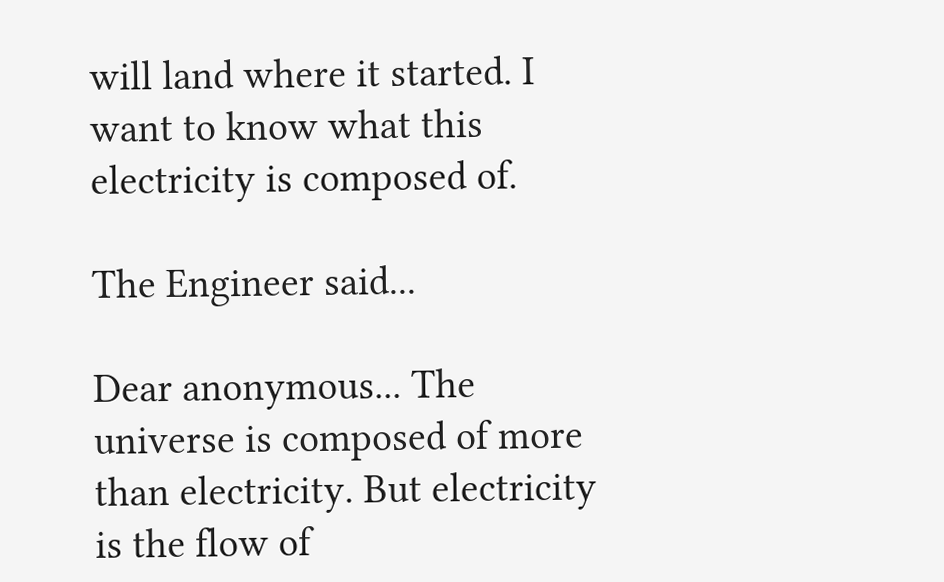will land where it started. I want to know what this electricity is composed of.

The Engineer said...

Dear anonymous... The universe is composed of more than electricity. But electricity is the flow of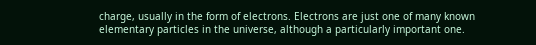charge, usually in the form of electrons. Electrons are just one of many known elementary particles in the universe, although a particularly important one.